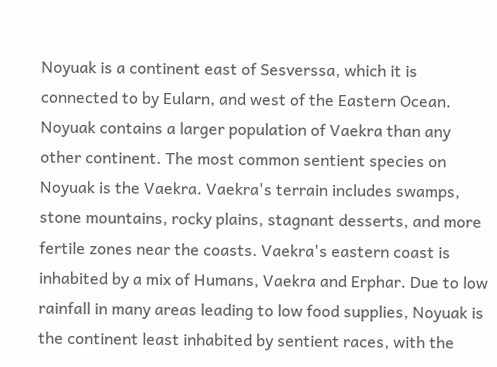Noyuak is a continent east of Sesverssa, which it is connected to by Eularn, and west of the Eastern Ocean. Noyuak contains a larger population of Vaekra than any other continent. The most common sentient species on Noyuak is the Vaekra. Vaekra's terrain includes swamps, stone mountains, rocky plains, stagnant desserts, and more fertile zones near the coasts. Vaekra's eastern coast is inhabited by a mix of Humans, Vaekra and Erphar. Due to low rainfall in many areas leading to low food supplies, Noyuak is the continent least inhabited by sentient races, with the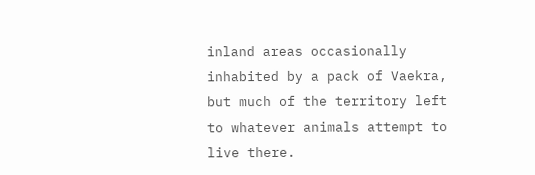inland areas occasionally inhabited by a pack of Vaekra, but much of the territory left to whatever animals attempt to live there.